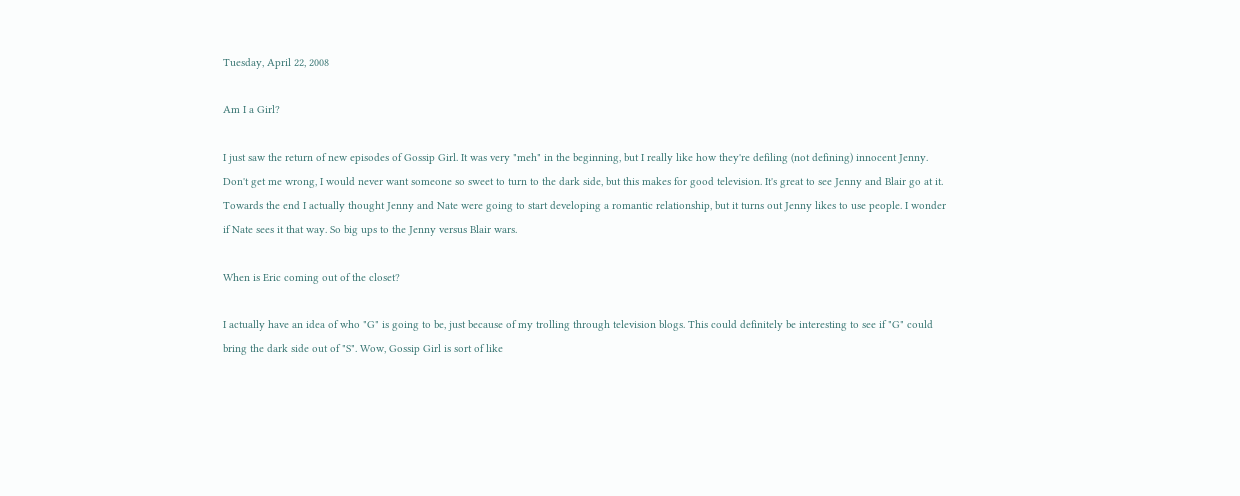Tuesday, April 22, 2008

Am I a Girl?

I just saw the return of new episodes of Gossip Girl. It was very "meh" in the beginning, but I really like how they're defiling (not defining) innocent Jenny. Don't get me wrong, I would never want someone so sweet to turn to the dark side, but this makes for good television. It's great to see Jenny and Blair go at it. Towards the end I actually thought Jenny and Nate were going to start developing a romantic relationship, but it turns out Jenny likes to use people. I wonder if Nate sees it that way. So big ups to the Jenny versus Blair wars.

When is Eric coming out of the closet?

I actually have an idea of who "G" is going to be, just because of my trolling through television blogs. This could definitely be interesting to see if "G" could bring the dark side out of "S". Wow, Gossip Girl is sort of like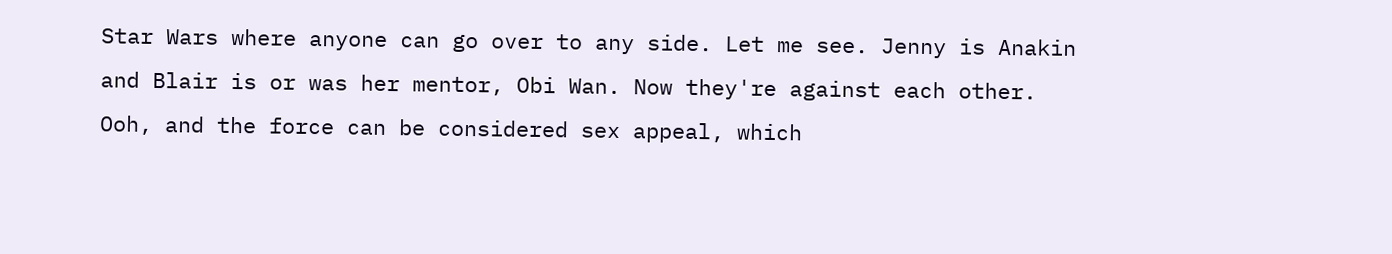Star Wars where anyone can go over to any side. Let me see. Jenny is Anakin and Blair is or was her mentor, Obi Wan. Now they're against each other. Ooh, and the force can be considered sex appeal, which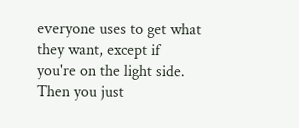everyone uses to get what they want, except if you're on the light side. Then you just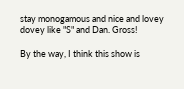stay monogamous and nice and lovey dovey like "S" and Dan. Gross!

By the way, I think this show is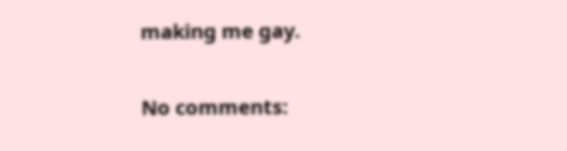making me gay.

No comments: